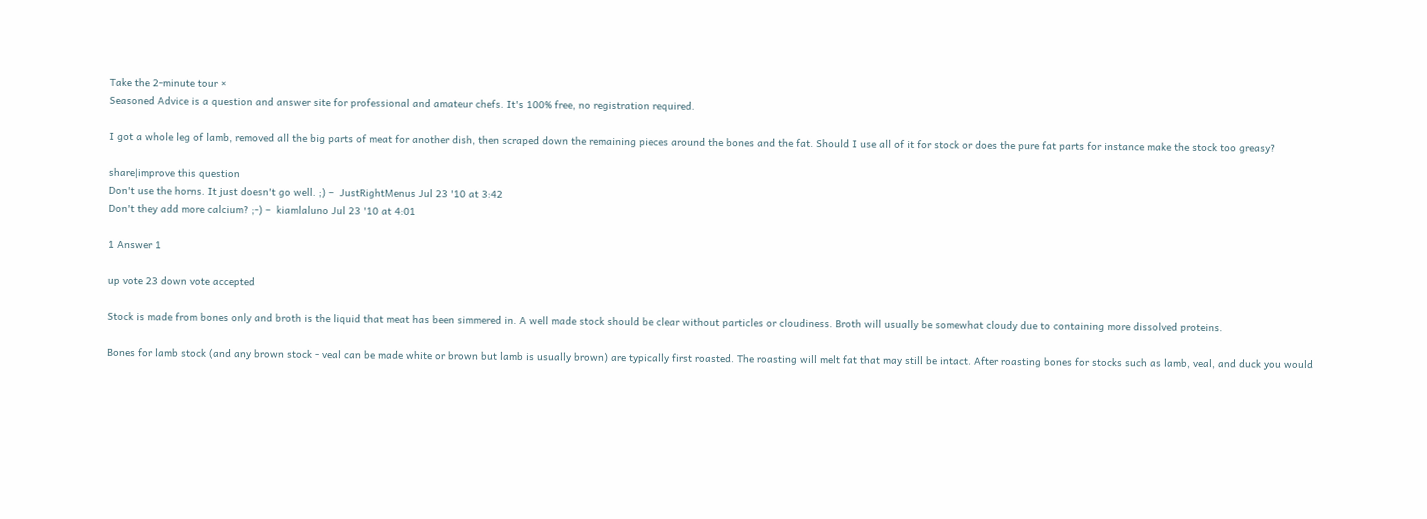Take the 2-minute tour ×
Seasoned Advice is a question and answer site for professional and amateur chefs. It's 100% free, no registration required.

I got a whole leg of lamb, removed all the big parts of meat for another dish, then scraped down the remaining pieces around the bones and the fat. Should I use all of it for stock or does the pure fat parts for instance make the stock too greasy?

share|improve this question
Don't use the horns. It just doesn't go well. ;) –  JustRightMenus Jul 23 '10 at 3:42
Don't they add more calcium? ;-) –  kiamlaluno Jul 23 '10 at 4:01

1 Answer 1

up vote 23 down vote accepted

Stock is made from bones only and broth is the liquid that meat has been simmered in. A well made stock should be clear without particles or cloudiness. Broth will usually be somewhat cloudy due to containing more dissolved proteins.

Bones for lamb stock (and any brown stock - veal can be made white or brown but lamb is usually brown) are typically first roasted. The roasting will melt fat that may still be intact. After roasting bones for stocks such as lamb, veal, and duck you would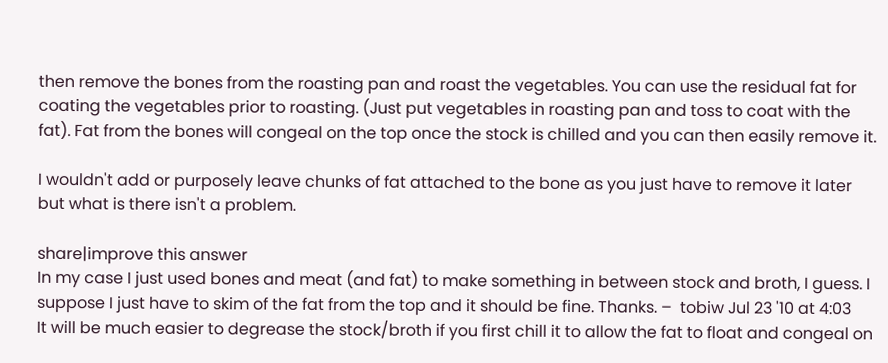then remove the bones from the roasting pan and roast the vegetables. You can use the residual fat for coating the vegetables prior to roasting. (Just put vegetables in roasting pan and toss to coat with the fat). Fat from the bones will congeal on the top once the stock is chilled and you can then easily remove it.

I wouldn't add or purposely leave chunks of fat attached to the bone as you just have to remove it later but what is there isn't a problem.

share|improve this answer
In my case I just used bones and meat (and fat) to make something in between stock and broth, I guess. I suppose I just have to skim of the fat from the top and it should be fine. Thanks. –  tobiw Jul 23 '10 at 4:03
It will be much easier to degrease the stock/broth if you first chill it to allow the fat to float and congeal on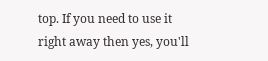top. If you need to use it right away then yes, you'll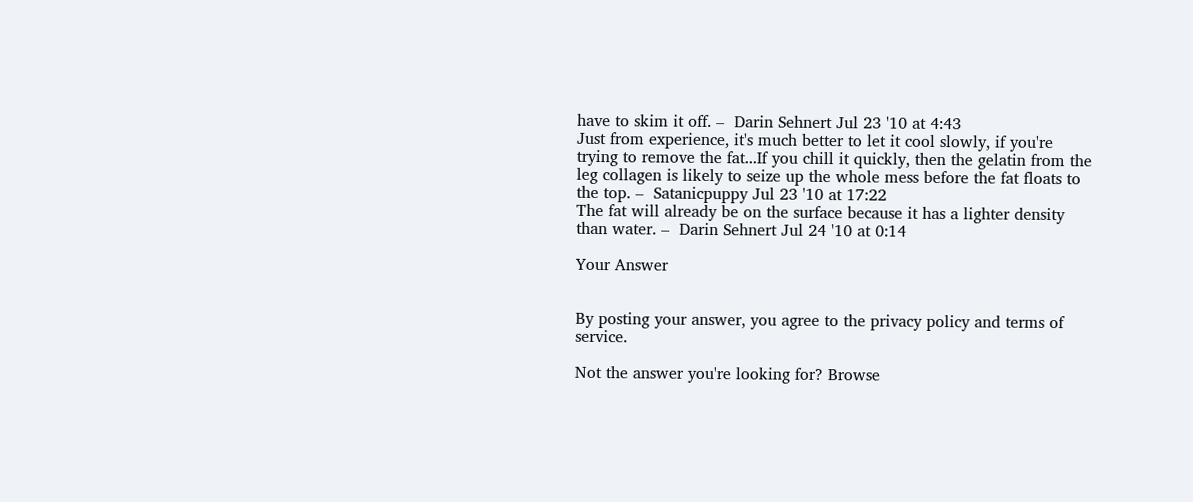have to skim it off. –  Darin Sehnert Jul 23 '10 at 4:43
Just from experience, it's much better to let it cool slowly, if you're trying to remove the fat...If you chill it quickly, then the gelatin from the leg collagen is likely to seize up the whole mess before the fat floats to the top. –  Satanicpuppy Jul 23 '10 at 17:22
The fat will already be on the surface because it has a lighter density than water. –  Darin Sehnert Jul 24 '10 at 0:14

Your Answer


By posting your answer, you agree to the privacy policy and terms of service.

Not the answer you're looking for? Browse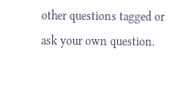other questions tagged or ask your own question.